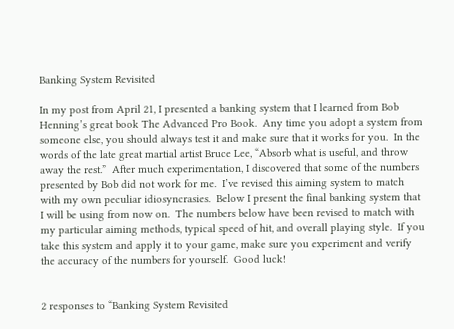Banking System Revisited

In my post from April 21, I presented a banking system that I learned from Bob Henning’s great book The Advanced Pro Book.  Any time you adopt a system from someone else, you should always test it and make sure that it works for you.  In the words of the late great martial artist Bruce Lee, “Absorb what is useful, and throw away the rest.”  After much experimentation, I discovered that some of the numbers presented by Bob did not work for me.  I’ve revised this aiming system to match with my own peculiar idiosyncrasies.  Below I present the final banking system that I will be using from now on.  The numbers below have been revised to match with my particular aiming methods, typical speed of hit, and overall playing style.  If you take this system and apply it to your game, make sure you experiment and verify the accuracy of the numbers for yourself.  Good luck!


2 responses to “Banking System Revisited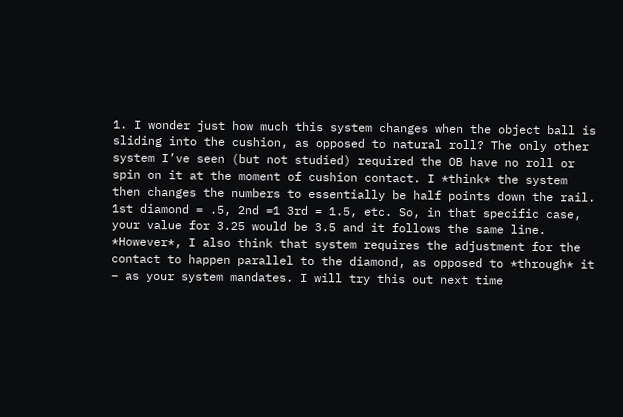1. I wonder just how much this system changes when the object ball is sliding into the cushion, as opposed to natural roll? The only other system I’ve seen (but not studied) required the OB have no roll or spin on it at the moment of cushion contact. I *think* the system then changes the numbers to essentially be half points down the rail. 1st diamond = .5, 2nd =1 3rd = 1.5, etc. So, in that specific case, your value for 3.25 would be 3.5 and it follows the same line. *However*, I also think that system requires the adjustment for the contact to happen parallel to the diamond, as opposed to *through* it – as your system mandates. I will try this out next time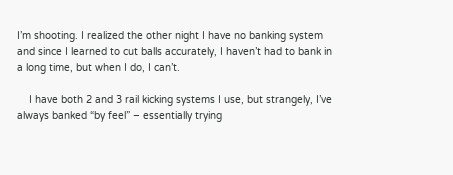I’m shooting. I realized the other night I have no banking system and since I learned to cut balls accurately, I haven’t had to bank in a long time, but when I do, I can’t.

    I have both 2 and 3 rail kicking systems I use, but strangely, I’ve always banked “by feel” – essentially trying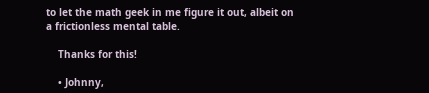to let the math geek in me figure it out, albeit on a frictionless mental table.

    Thanks for this!

    • Johnny,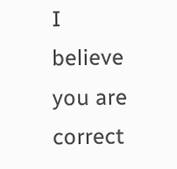I believe you are correct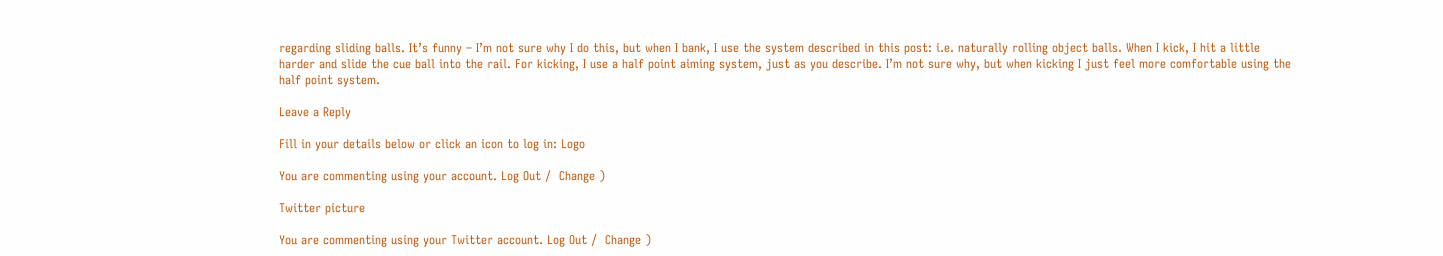regarding sliding balls. It’s funny – I’m not sure why I do this, but when I bank, I use the system described in this post: i.e. naturally rolling object balls. When I kick, I hit a little harder and slide the cue ball into the rail. For kicking, I use a half point aiming system, just as you describe. I’m not sure why, but when kicking I just feel more comfortable using the half point system.

Leave a Reply

Fill in your details below or click an icon to log in: Logo

You are commenting using your account. Log Out /  Change )

Twitter picture

You are commenting using your Twitter account. Log Out /  Change )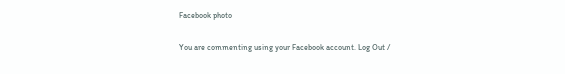Facebook photo

You are commenting using your Facebook account. Log Out /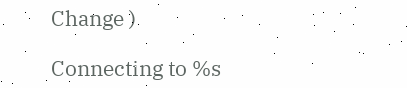Change )

Connecting to %s